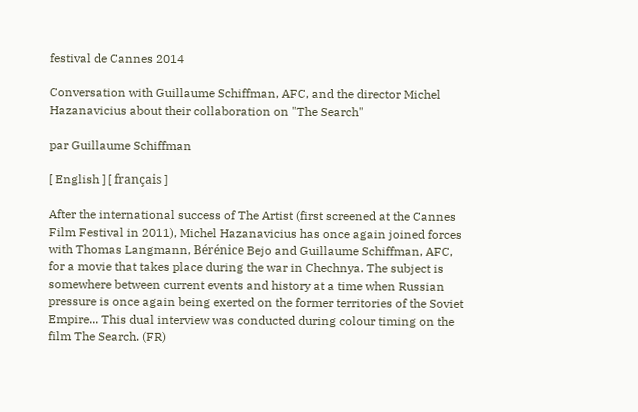festival de Cannes 2014

Conversation with Guillaume Schiffman, AFC, and the director Michel Hazanavicius about their collaboration on "The Search"

par Guillaume Schiffman

[ English ] [ français ]

After the international success of The Artist (first screened at the Cannes Film Festival in 2011), Michel Hazanavicius has once again joined forces with Thomas Langmann, Bérénice Bejo and Guillaume Schiffman, AFC, for a movie that takes place during the war in Chechnya. The subject is somewhere between current events and history at a time when Russian pressure is once again being exerted on the former territories of the Soviet Empire... This dual interview was conducted during colour timing on the film The Search. (FR)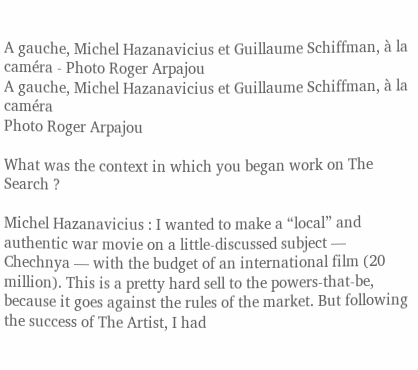A gauche, Michel Hazanavicius et Guillaume Schiffman, à la caméra - Photo Roger Arpajou
A gauche, Michel Hazanavicius et Guillaume Schiffman, à la caméra
Photo Roger Arpajou

What was the context in which you began work on The Search ?

Michel Hazanavicius : I wanted to make a “local” and authentic war movie on a little-discussed subject — Chechnya — with the budget of an international film (20 million). This is a pretty hard sell to the powers-that-be, because it goes against the rules of the market. But following the success of The Artist, I had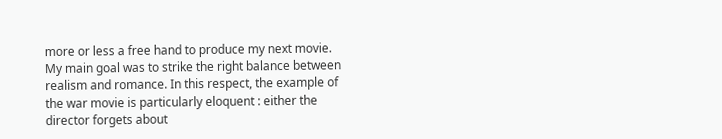more or less a free hand to produce my next movie.
My main goal was to strike the right balance between realism and romance. In this respect, the example of the war movie is particularly eloquent : either the director forgets about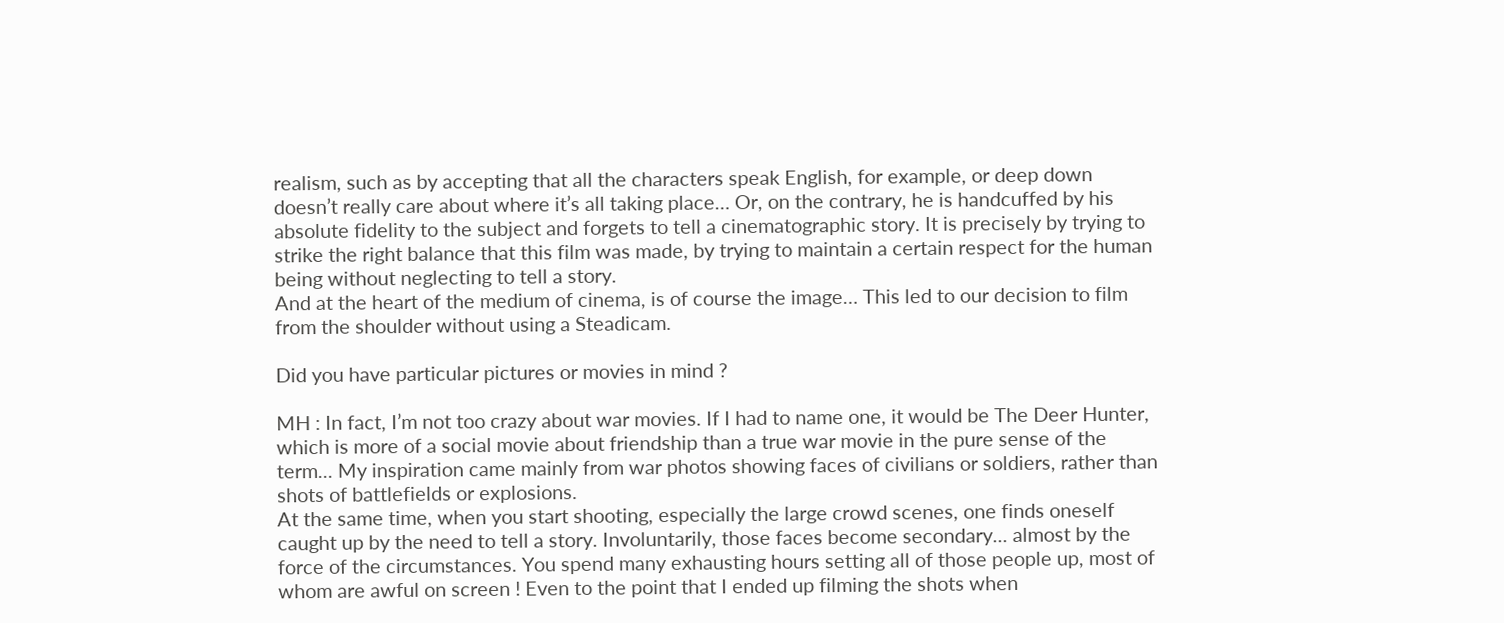realism, such as by accepting that all the characters speak English, for example, or deep down doesn’t really care about where it’s all taking place… Or, on the contrary, he is handcuffed by his absolute fidelity to the subject and forgets to tell a cinematographic story. It is precisely by trying to strike the right balance that this film was made, by trying to maintain a certain respect for the human being without neglecting to tell a story.
And at the heart of the medium of cinema, is of course the image… This led to our decision to film from the shoulder without using a Steadicam.

Did you have particular pictures or movies in mind ?

MH : In fact, I’m not too crazy about war movies. If I had to name one, it would be The Deer Hunter, which is more of a social movie about friendship than a true war movie in the pure sense of the term... My inspiration came mainly from war photos showing faces of civilians or soldiers, rather than shots of battlefields or explosions.
At the same time, when you start shooting, especially the large crowd scenes, one finds oneself caught up by the need to tell a story. Involuntarily, those faces become secondary... almost by the force of the circumstances. You spend many exhausting hours setting all of those people up, most of whom are awful on screen ! Even to the point that I ended up filming the shots when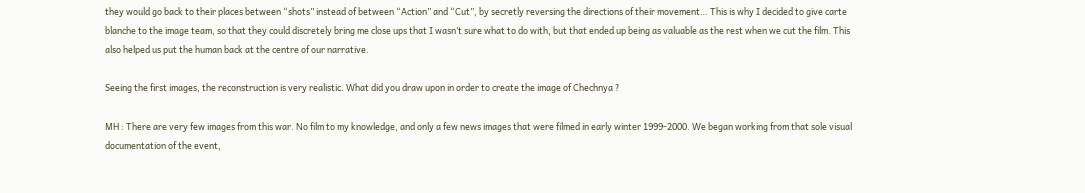they would go back to their places between “shots” instead of between “Action” and “Cut”, by secretly reversing the directions of their movement… This is why I decided to give carte blanche to the image team, so that they could discretely bring me close ups that I wasn’t sure what to do with, but that ended up being as valuable as the rest when we cut the film. This also helped us put the human back at the centre of our narrative.

Seeing the first images, the reconstruction is very realistic. What did you draw upon in order to create the image of Chechnya ?

MH : There are very few images from this war. No film to my knowledge, and only a few news images that were filmed in early winter 1999-2000. We began working from that sole visual documentation of the event,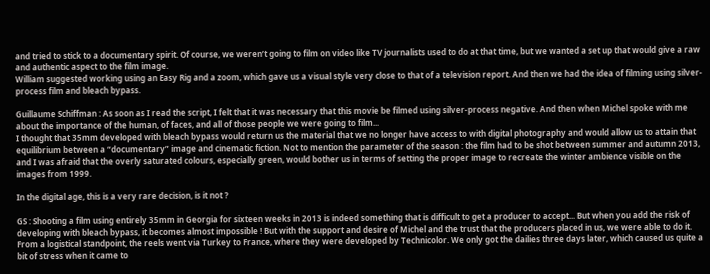and tried to stick to a documentary spirit. Of course, we weren’t going to film on video like TV journalists used to do at that time, but we wanted a set up that would give a raw and authentic aspect to the film image.
William suggested working using an Easy Rig and a zoom, which gave us a visual style very close to that of a television report. And then we had the idea of filming using silver-process film and bleach bypass.

Guillaume Schiffman : As soon as I read the script, I felt that it was necessary that this movie be filmed using silver-process negative. And then when Michel spoke with me about the importance of the human, of faces, and all of those people we were going to film...
I thought that 35mm developed with bleach bypass would return us the material that we no longer have access to with digital photography and would allow us to attain that equilibrium between a “documentary” image and cinematic fiction. Not to mention the parameter of the season : the film had to be shot between summer and autumn 2013, and I was afraid that the overly saturated colours, especially green, would bother us in terms of setting the proper image to recreate the winter ambience visible on the images from 1999.

In the digital age, this is a very rare decision, is it not ?

GS : Shooting a film using entirely 35mm in Georgia for sixteen weeks in 2013 is indeed something that is difficult to get a producer to accept... But when you add the risk of developing with bleach bypass, it becomes almost impossible ! But with the support and desire of Michel and the trust that the producers placed in us, we were able to do it.
From a logistical standpoint, the reels went via Turkey to France, where they were developed by Technicolor. We only got the dailies three days later, which caused us quite a bit of stress when it came to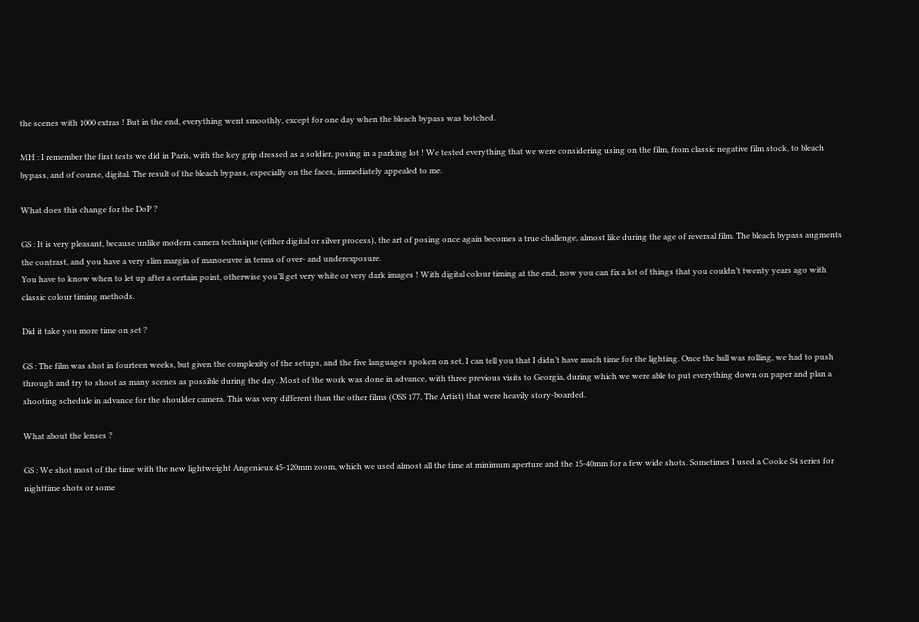the scenes with 1000 extras ! But in the end, everything went smoothly, except for one day when the bleach bypass was botched.

MH : I remember the first tests we did in Paris, with the key grip dressed as a soldier, posing in a parking lot ! We tested everything that we were considering using on the film, from classic negative film stock, to bleach bypass, and of course, digital. The result of the bleach bypass, especially on the faces, immediately appealed to me.

What does this change for the DoP ?

GS : It is very pleasant, because unlike modern camera technique (either digital or silver process), the art of posing once again becomes a true challenge, almost like during the age of reversal film. The bleach bypass augments the contrast, and you have a very slim margin of manoeuvre in terms of over- and underexposure.
You have to know when to let up after a certain point, otherwise you’ll get very white or very dark images ! With digital colour timing at the end, now you can fix a lot of things that you couldn’t twenty years ago with classic colour timing methods.

Did it take you more time on set ?

GS : The film was shot in fourteen weeks, but given the complexity of the setups, and the five languages spoken on set, I can tell you that I didn’t have much time for the lighting. Once the ball was rolling, we had to push through and try to shoot as many scenes as possible during the day. Most of the work was done in advance, with three previous visits to Georgia, during which we were able to put everything down on paper and plan a shooting schedule in advance for the shoulder camera. This was very different than the other films (OSS 177, The Artist) that were heavily story-boarded.

What about the lenses ?

GS : We shot most of the time with the new lightweight Angenieux 45-120mm zoom, which we used almost all the time at minimum aperture and the 15-40mm for a few wide shots. Sometimes I used a Cooke S4 series for nighttime shots or some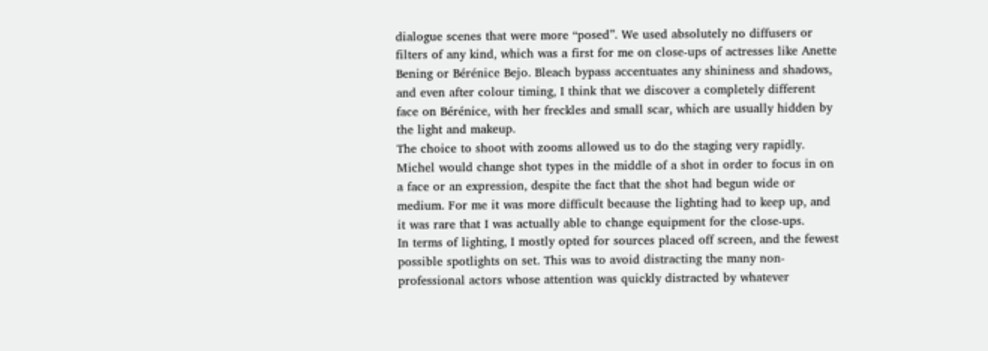dialogue scenes that were more “posed”. We used absolutely no diffusers or filters of any kind, which was a first for me on close-ups of actresses like Anette Bening or Bérénice Bejo. Bleach bypass accentuates any shininess and shadows, and even after colour timing, I think that we discover a completely different face on Bérénice, with her freckles and small scar, which are usually hidden by the light and makeup.
The choice to shoot with zooms allowed us to do the staging very rapidly. Michel would change shot types in the middle of a shot in order to focus in on a face or an expression, despite the fact that the shot had begun wide or medium. For me it was more difficult because the lighting had to keep up, and it was rare that I was actually able to change equipment for the close-ups.
In terms of lighting, I mostly opted for sources placed off screen, and the fewest possible spotlights on set. This was to avoid distracting the many non-professional actors whose attention was quickly distracted by whatever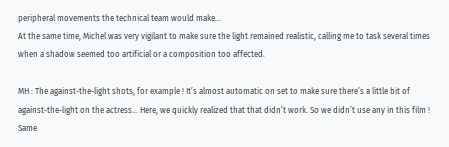peripheral movements the technical team would make...
At the same time, Michel was very vigilant to make sure the light remained realistic, calling me to task several times when a shadow seemed too artificial or a composition too affected.

MH : The against-the-light shots, for example ! It’s almost automatic on set to make sure there’s a little bit of against-the-light on the actress… Here, we quickly realized that that didn’t work. So we didn’t use any in this film ! Same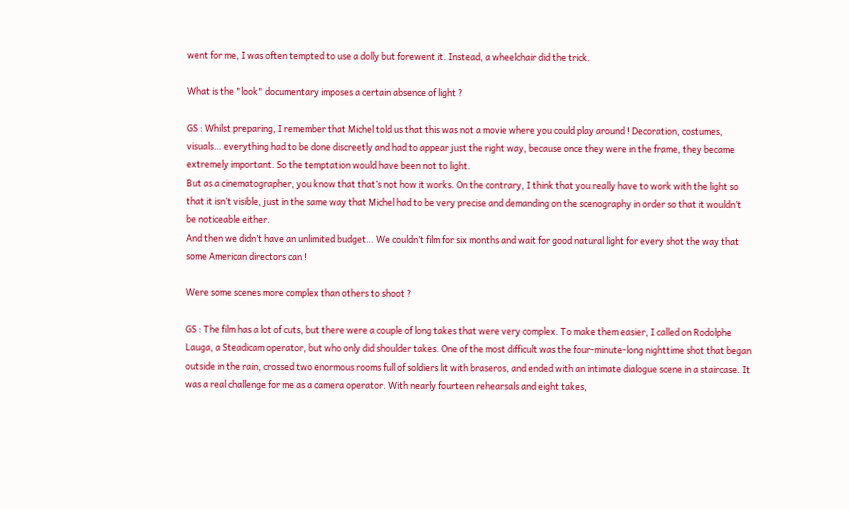went for me, I was often tempted to use a dolly but forewent it. Instead, a wheelchair did the trick.

What is the "look" documentary imposes a certain absence of light ?

GS : Whilst preparing, I remember that Michel told us that this was not a movie where you could play around ! Decoration, costumes, visuals… everything had to be done discreetly and had to appear just the right way, because once they were in the frame, they became extremely important. So the temptation would have been not to light.
But as a cinematographer, you know that that’s not how it works. On the contrary, I think that you really have to work with the light so that it isn’t visible, just in the same way that Michel had to be very precise and demanding on the scenography in order so that it wouldn’t be noticeable either.
And then we didn’t have an unlimited budget… We couldn’t film for six months and wait for good natural light for every shot the way that some American directors can !

Were some scenes more complex than others to shoot ?

GS : The film has a lot of cuts, but there were a couple of long takes that were very complex. To make them easier, I called on Rodolphe Lauga, a Steadicam operator, but who only did shoulder takes. One of the most difficult was the four-minute-long nighttime shot that began outside in the rain, crossed two enormous rooms full of soldiers lit with braseros, and ended with an intimate dialogue scene in a staircase. It was a real challenge for me as a camera operator. With nearly fourteen rehearsals and eight takes,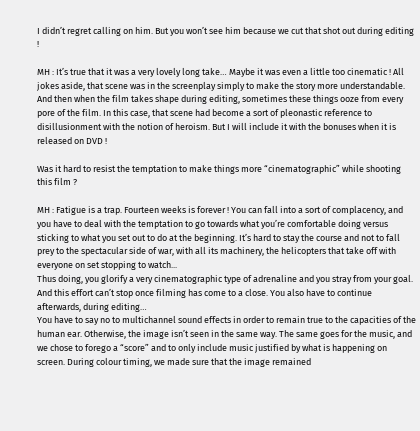I didn’t regret calling on him. But you won’t see him because we cut that shot out during editing !

MH : It’s true that it was a very lovely long take… Maybe it was even a little too cinematic ! All jokes aside, that scene was in the screenplay simply to make the story more understandable.
And then when the film takes shape during editing, sometimes these things ooze from every pore of the film. In this case, that scene had become a sort of pleonastic reference to disillusionment with the notion of heroism. But I will include it with the bonuses when it is released on DVD !

Was it hard to resist the temptation to make things more “cinematographic” while shooting this film ?

MH : Fatigue is a trap. Fourteen weeks is forever ! You can fall into a sort of complacency, and you have to deal with the temptation to go towards what you’re comfortable doing versus sticking to what you set out to do at the beginning. It’s hard to stay the course and not to fall prey to the spectacular side of war, with all its machinery, the helicopters that take off with everyone on set stopping to watch...
Thus doing, you glorify a very cinematographic type of adrenaline and you stray from your goal. And this effort can’t stop once filming has come to a close. You also have to continue afterwards, during editing…
You have to say no to multichannel sound effects in order to remain true to the capacities of the human ear. Otherwise, the image isn’t seen in the same way. The same goes for the music, and we chose to forego a “score” and to only include music justified by what is happening on screen. During colour timing, we made sure that the image remained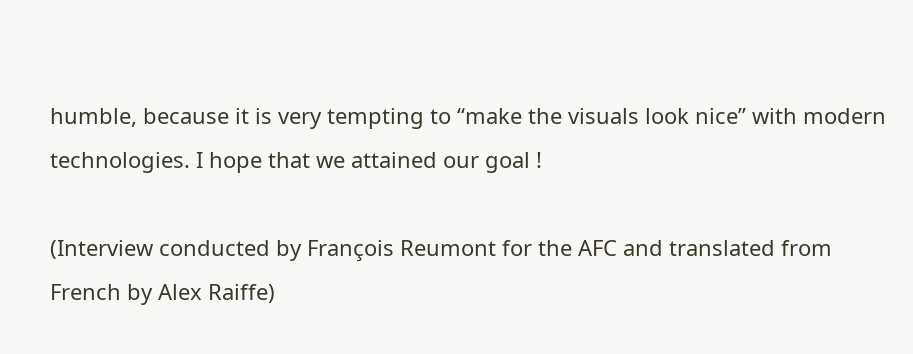humble, because it is very tempting to “make the visuals look nice” with modern technologies. I hope that we attained our goal !

(Interview conducted by François Reumont for the AFC and translated from French by Alex Raiffe)